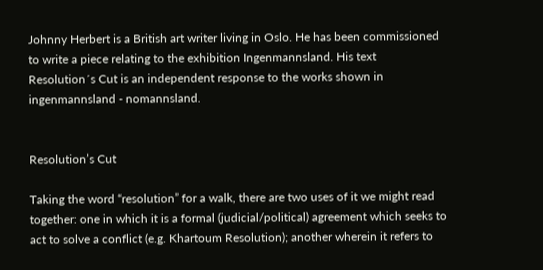Johnny Herbert is a British art writer living in Oslo. He has been commissioned to write a piece relating to the exhibition Ingenmannsland. His text Resolution´s Cut is an independent response to the works shown in ingenmannsland - nomannsland.


Resolution’s Cut

Taking the word “resolution” for a walk, there are two uses of it we might read together: one in which it is a formal (judicial/political) agreement which seeks to act to solve a conflict (e.g. Khartoum Resolution); another wherein it refers to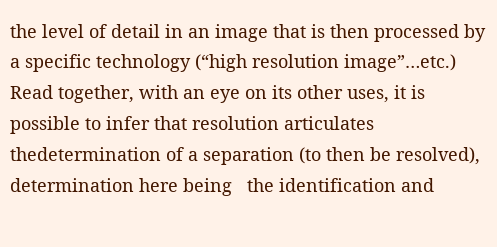the level of detail in an image that is then processed by a specific technology (“high resolution image”…etc.) Read together, with an eye on its other uses, it is possible to infer that resolution articulates thedetermination of a separation (to then be resolved), determination here being   the identification and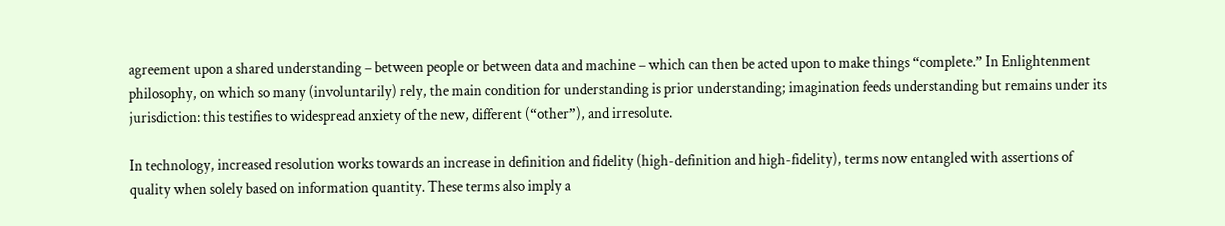agreement upon a shared understanding – between people or between data and machine – which can then be acted upon to make things “complete.” In Enlightenment philosophy, on which so many (involuntarily) rely, the main condition for understanding is prior understanding; imagination feeds understanding but remains under its jurisdiction: this testifies to widespread anxiety of the new, different (“other”), and irresolute.

In technology, increased resolution works towards an increase in definition and fidelity (high-definition and high-fidelity), terms now entangled with assertions of quality when solely based on information quantity. These terms also imply a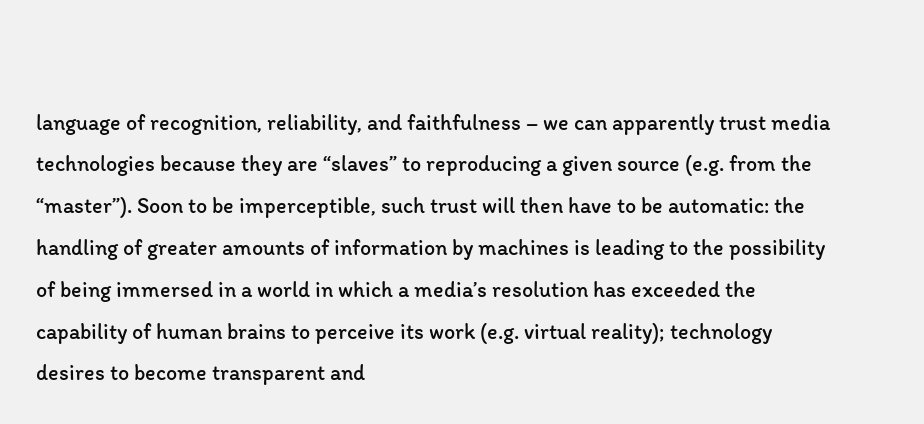language of recognition, reliability, and faithfulness – we can apparently trust media technologies because they are “slaves” to reproducing a given source (e.g. from the “master”). Soon to be imperceptible, such trust will then have to be automatic: the handling of greater amounts of information by machines is leading to the possibility of being immersed in a world in which a media’s resolution has exceeded the capability of human brains to perceive its work (e.g. virtual reality); technology desires to become transparent and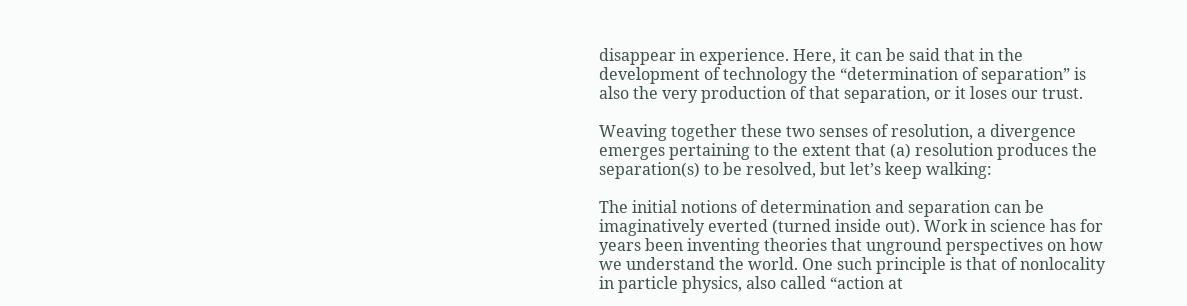disappear in experience. Here, it can be said that in the development of technology the “determination of separation” is also the very production of that separation, or it loses our trust.

Weaving together these two senses of resolution, a divergence emerges pertaining to the extent that (a) resolution produces the separation(s) to be resolved, but let’s keep walking:

The initial notions of determination and separation can be imaginatively everted (turned inside out). Work in science has for years been inventing theories that unground perspectives on how we understand the world. One such principle is that of nonlocality in particle physics, also called “action at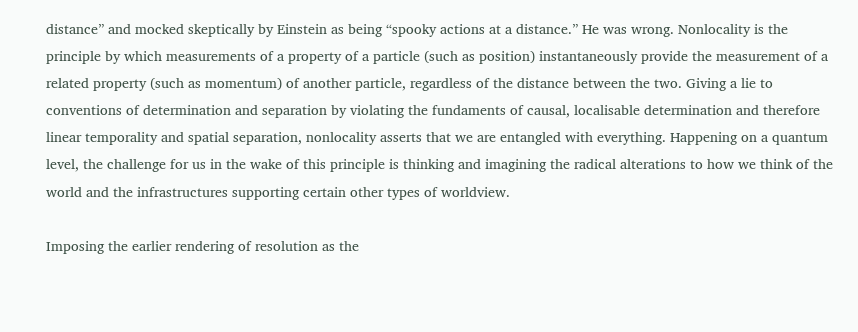distance” and mocked skeptically by Einstein as being “spooky actions at a distance.” He was wrong. Nonlocality is the principle by which measurements of a property of a particle (such as position) instantaneously provide the measurement of a related property (such as momentum) of another particle, regardless of the distance between the two. Giving a lie to conventions of determination and separation by violating the fundaments of causal, localisable determination and therefore linear temporality and spatial separation, nonlocality asserts that we are entangled with everything. Happening on a quantum level, the challenge for us in the wake of this principle is thinking and imagining the radical alterations to how we think of the world and the infrastructures supporting certain other types of worldview.

Imposing the earlier rendering of resolution as the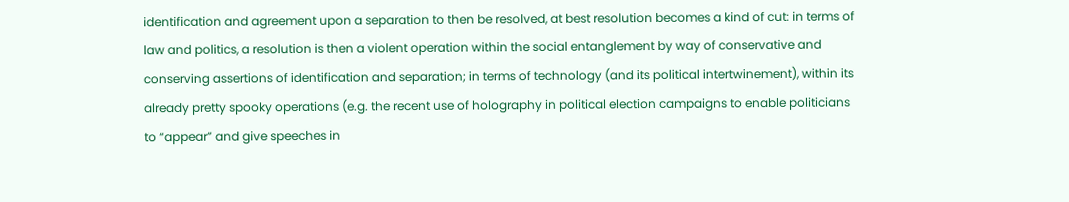identification and agreement upon a separation to then be resolved, at best resolution becomes a kind of cut: in terms of law and politics, a resolution is then a violent operation within the social entanglement by way of conservative and conserving assertions of identification and separation; in terms of technology (and its political intertwinement), within its already pretty spooky operations (e.g. the recent use of holography in political election campaigns to enable politicians to “appear” and give speeches in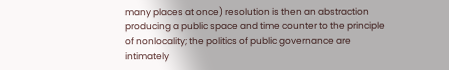many places at once) resolution is then an abstraction producing a public space and time counter to the principle of nonlocality; the politics of public governance are intimately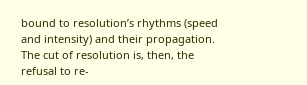bound to resolution’s rhythms (speed and intensity) and their propagation. The cut of resolution is, then, the refusal to re-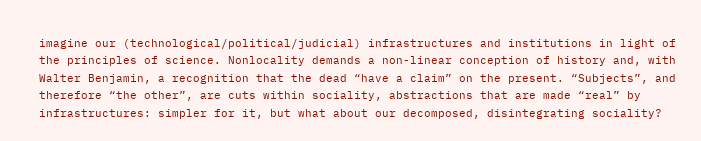imagine our (technological/political/judicial) infrastructures and institutions in light of the principles of science. Nonlocality demands a non-linear conception of history and, with Walter Benjamin, a recognition that the dead “have a claim” on the present. “Subjects”, and therefore “the other”, are cuts within sociality, abstractions that are made “real” by infrastructures: simpler for it, but what about our decomposed, disintegrating sociality?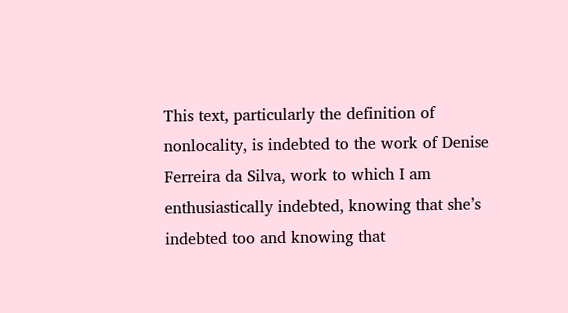This text, particularly the definition of nonlocality, is indebted to the work of Denise Ferreira da Silva, work to which I am enthusiastically indebted, knowing that she’s indebted too and knowing that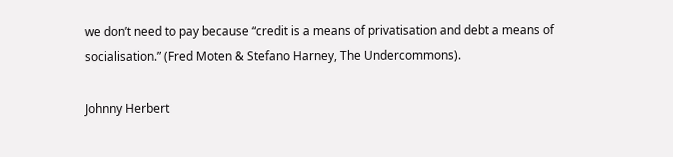we don’t need to pay because “credit is a means of privatisation and debt a means of socialisation.” (Fred Moten & Stefano Harney, The Undercommons).

Johnny Herbert